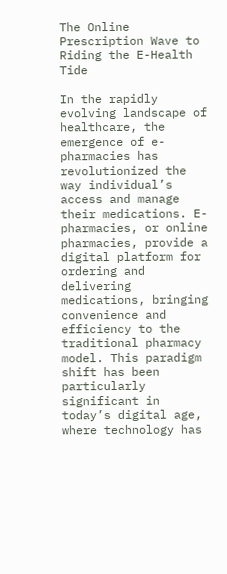The Online Prescription Wave to Riding the E-Health Tide

In the rapidly evolving landscape of healthcare, the emergence of e-pharmacies has revolutionized the way individual’s access and manage their medications. E-pharmacies, or online pharmacies, provide a digital platform for ordering and delivering medications, bringing convenience and efficiency to the traditional pharmacy model. This paradigm shift has been particularly significant in today’s digital age, where technology has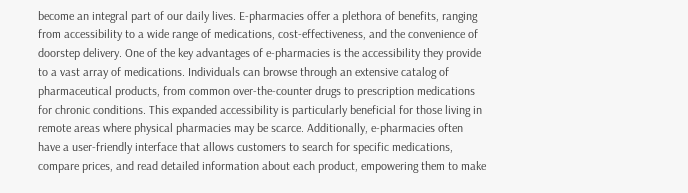become an integral part of our daily lives. E-pharmacies offer a plethora of benefits, ranging from accessibility to a wide range of medications, cost-effectiveness, and the convenience of doorstep delivery. One of the key advantages of e-pharmacies is the accessibility they provide to a vast array of medications. Individuals can browse through an extensive catalog of pharmaceutical products, from common over-the-counter drugs to prescription medications for chronic conditions. This expanded accessibility is particularly beneficial for those living in remote areas where physical pharmacies may be scarce. Additionally, e-pharmacies often have a user-friendly interface that allows customers to search for specific medications, compare prices, and read detailed information about each product, empowering them to make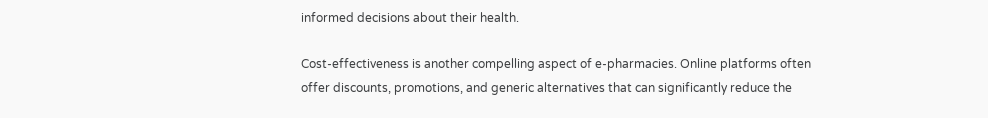informed decisions about their health.

Cost-effectiveness is another compelling aspect of e-pharmacies. Online platforms often offer discounts, promotions, and generic alternatives that can significantly reduce the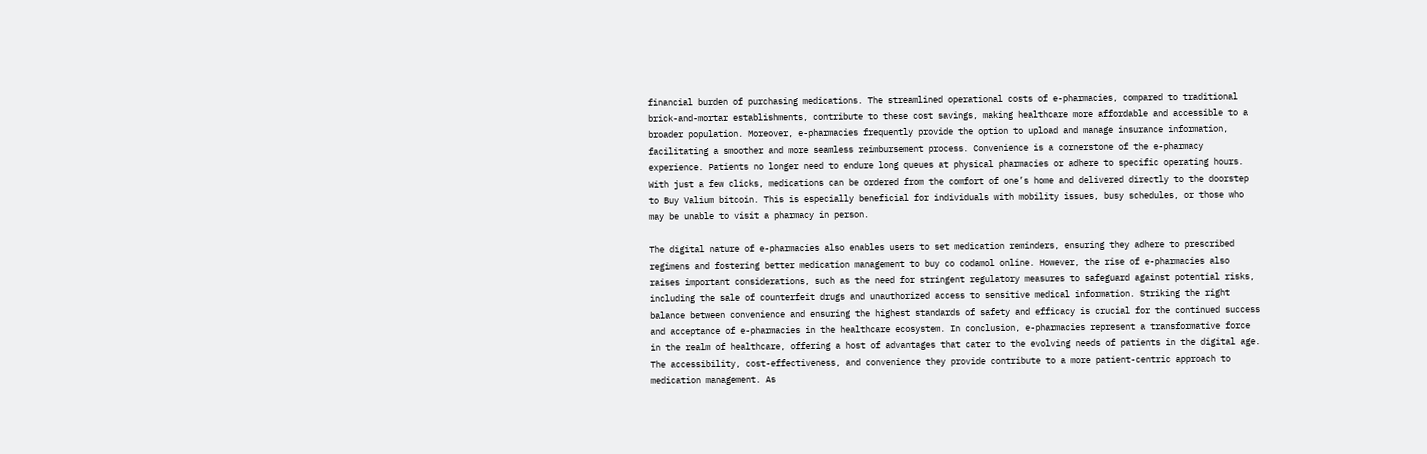financial burden of purchasing medications. The streamlined operational costs of e-pharmacies, compared to traditional brick-and-mortar establishments, contribute to these cost savings, making healthcare more affordable and accessible to a broader population. Moreover, e-pharmacies frequently provide the option to upload and manage insurance information, facilitating a smoother and more seamless reimbursement process. Convenience is a cornerstone of the e-pharmacy experience. Patients no longer need to endure long queues at physical pharmacies or adhere to specific operating hours. With just a few clicks, medications can be ordered from the comfort of one’s home and delivered directly to the doorstep to Buy Valium bitcoin. This is especially beneficial for individuals with mobility issues, busy schedules, or those who may be unable to visit a pharmacy in person.

The digital nature of e-pharmacies also enables users to set medication reminders, ensuring they adhere to prescribed regimens and fostering better medication management to buy co codamol online. However, the rise of e-pharmacies also raises important considerations, such as the need for stringent regulatory measures to safeguard against potential risks, including the sale of counterfeit drugs and unauthorized access to sensitive medical information. Striking the right balance between convenience and ensuring the highest standards of safety and efficacy is crucial for the continued success and acceptance of e-pharmacies in the healthcare ecosystem. In conclusion, e-pharmacies represent a transformative force in the realm of healthcare, offering a host of advantages that cater to the evolving needs of patients in the digital age. The accessibility, cost-effectiveness, and convenience they provide contribute to a more patient-centric approach to medication management. As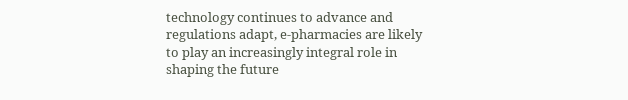technology continues to advance and regulations adapt, e-pharmacies are likely to play an increasingly integral role in shaping the future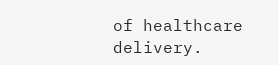of healthcare delivery.